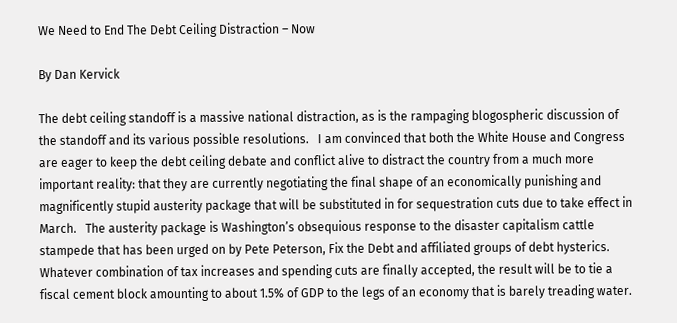We Need to End The Debt Ceiling Distraction – Now

By Dan Kervick

The debt ceiling standoff is a massive national distraction, as is the rampaging blogospheric discussion of the standoff and its various possible resolutions.   I am convinced that both the White House and Congress are eager to keep the debt ceiling debate and conflict alive to distract the country from a much more important reality: that they are currently negotiating the final shape of an economically punishing and magnificently stupid austerity package that will be substituted in for sequestration cuts due to take effect in March.   The austerity package is Washington’s obsequious response to the disaster capitalism cattle stampede that has been urged on by Pete Peterson, Fix the Debt and affiliated groups of debt hysterics.  Whatever combination of tax increases and spending cuts are finally accepted, the result will be to tie a fiscal cement block amounting to about 1.5% of GDP to the legs of an economy that is barely treading water.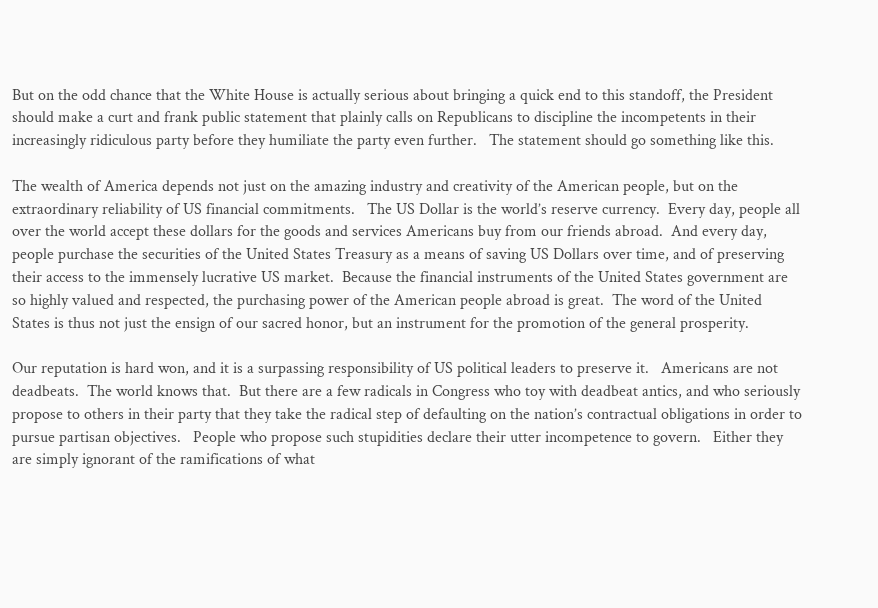But on the odd chance that the White House is actually serious about bringing a quick end to this standoff, the President should make a curt and frank public statement that plainly calls on Republicans to discipline the incompetents in their increasingly ridiculous party before they humiliate the party even further.   The statement should go something like this.

The wealth of America depends not just on the amazing industry and creativity of the American people, but on the extraordinary reliability of US financial commitments.   The US Dollar is the world’s reserve currency.  Every day, people all over the world accept these dollars for the goods and services Americans buy from our friends abroad.  And every day, people purchase the securities of the United States Treasury as a means of saving US Dollars over time, and of preserving their access to the immensely lucrative US market.  Because the financial instruments of the United States government are so highly valued and respected, the purchasing power of the American people abroad is great.  The word of the United States is thus not just the ensign of our sacred honor, but an instrument for the promotion of the general prosperity.

Our reputation is hard won, and it is a surpassing responsibility of US political leaders to preserve it.   Americans are not deadbeats.  The world knows that.  But there are a few radicals in Congress who toy with deadbeat antics, and who seriously propose to others in their party that they take the radical step of defaulting on the nation’s contractual obligations in order to pursue partisan objectives.   People who propose such stupidities declare their utter incompetence to govern.   Either they are simply ignorant of the ramifications of what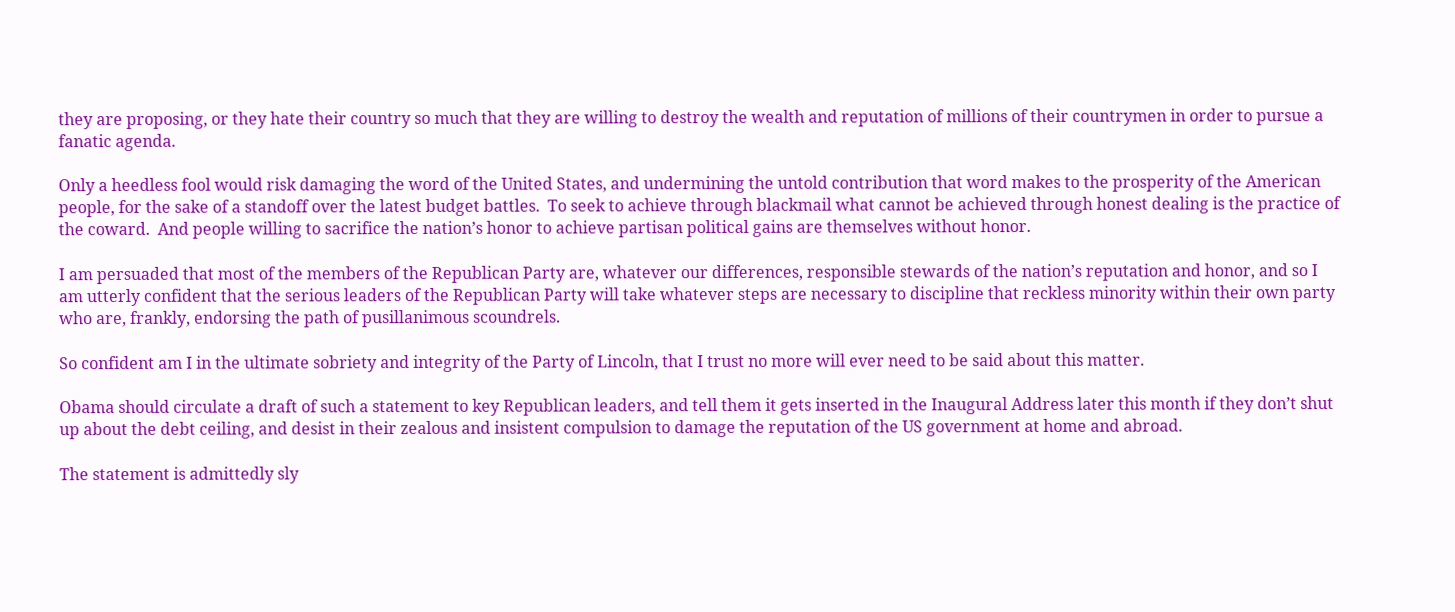they are proposing, or they hate their country so much that they are willing to destroy the wealth and reputation of millions of their countrymen in order to pursue a fanatic agenda.

Only a heedless fool would risk damaging the word of the United States, and undermining the untold contribution that word makes to the prosperity of the American people, for the sake of a standoff over the latest budget battles.  To seek to achieve through blackmail what cannot be achieved through honest dealing is the practice of the coward.  And people willing to sacrifice the nation’s honor to achieve partisan political gains are themselves without honor.

I am persuaded that most of the members of the Republican Party are, whatever our differences, responsible stewards of the nation’s reputation and honor, and so I am utterly confident that the serious leaders of the Republican Party will take whatever steps are necessary to discipline that reckless minority within their own party who are, frankly, endorsing the path of pusillanimous scoundrels.

So confident am I in the ultimate sobriety and integrity of the Party of Lincoln, that I trust no more will ever need to be said about this matter.

Obama should circulate a draft of such a statement to key Republican leaders, and tell them it gets inserted in the Inaugural Address later this month if they don’t shut up about the debt ceiling, and desist in their zealous and insistent compulsion to damage the reputation of the US government at home and abroad.

The statement is admittedly sly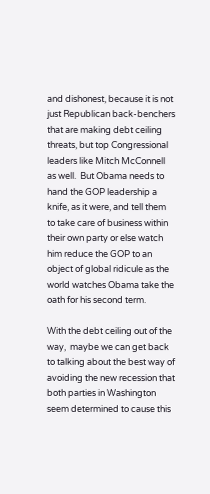and dishonest, because it is not just Republican back-benchers that are making debt ceiling threats, but top Congressional leaders like Mitch McConnell as well.  But Obama needs to hand the GOP leadership a knife, as it were, and tell them to take care of business within their own party or else watch him reduce the GOP to an object of global ridicule as the world watches Obama take the oath for his second term.

With the debt ceiling out of the way,  maybe we can get back to talking about the best way of avoiding the new recession that both parties in Washington seem determined to cause this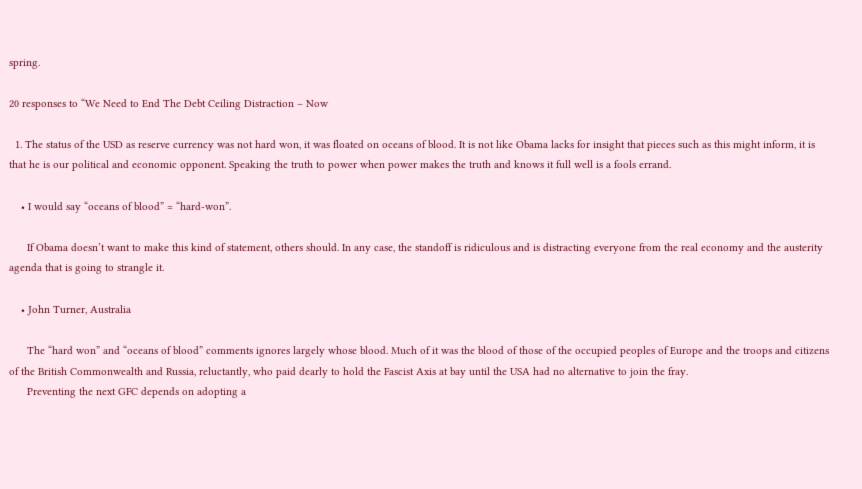spring.

20 responses to “We Need to End The Debt Ceiling Distraction – Now

  1. The status of the USD as reserve currency was not hard won, it was floated on oceans of blood. It is not like Obama lacks for insight that pieces such as this might inform, it is that he is our political and economic opponent. Speaking the truth to power when power makes the truth and knows it full well is a fools errand.

    • I would say “oceans of blood” = “hard-won”.

      If Obama doesn’t want to make this kind of statement, others should. In any case, the standoff is ridiculous and is distracting everyone from the real economy and the austerity agenda that is going to strangle it.

    • John Turner, Australia

      The “hard won” and “oceans of blood” comments ignores largely whose blood. Much of it was the blood of those of the occupied peoples of Europe and the troops and citizens of the British Commonwealth and Russia, reluctantly, who paid dearly to hold the Fascist Axis at bay until the USA had no alternative to join the fray.
      Preventing the next GFC depends on adopting a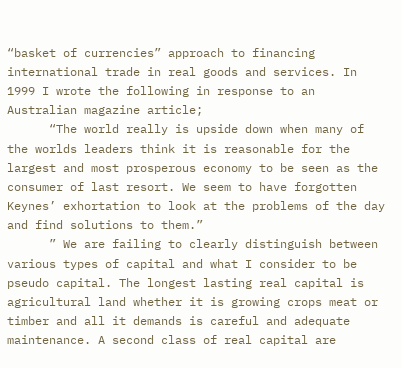“basket of currencies” approach to financing international trade in real goods and services. In 1999 I wrote the following in response to an Australian magazine article;
      “The world really is upside down when many of the worlds leaders think it is reasonable for the largest and most prosperous economy to be seen as the consumer of last resort. We seem to have forgotten Keynes’ exhortation to look at the problems of the day and find solutions to them.”
      ” We are failing to clearly distinguish between various types of capital and what I consider to be pseudo capital. The longest lasting real capital is agricultural land whether it is growing crops meat or timber and all it demands is careful and adequate maintenance. A second class of real capital are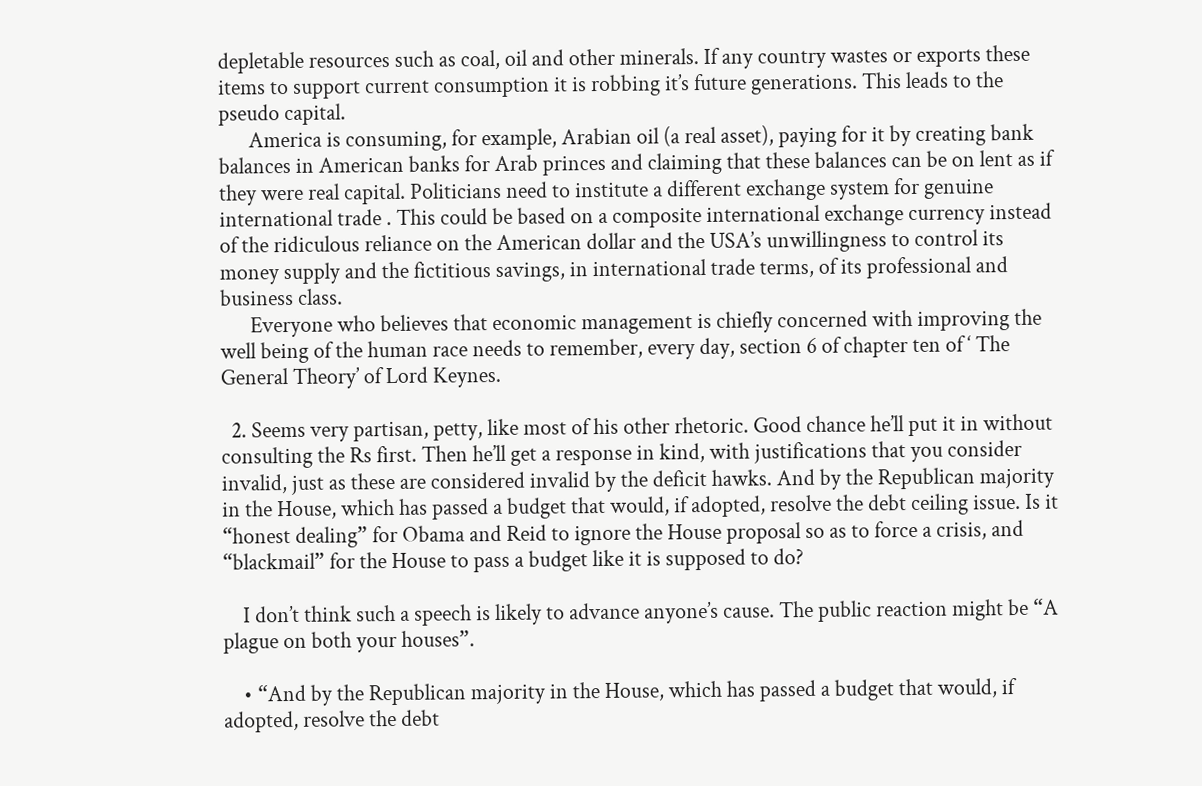depletable resources such as coal, oil and other minerals. If any country wastes or exports these items to support current consumption it is robbing it’s future generations. This leads to the pseudo capital.
      America is consuming, for example, Arabian oil (a real asset), paying for it by creating bank balances in American banks for Arab princes and claiming that these balances can be on lent as if they were real capital. Politicians need to institute a different exchange system for genuine international trade . This could be based on a composite international exchange currency instead of the ridiculous reliance on the American dollar and the USA’s unwillingness to control its money supply and the fictitious savings, in international trade terms, of its professional and business class.
      Everyone who believes that economic management is chiefly concerned with improving the well being of the human race needs to remember, every day, section 6 of chapter ten of ‘ The General Theory’ of Lord Keynes.

  2. Seems very partisan, petty, like most of his other rhetoric. Good chance he’ll put it in without consulting the Rs first. Then he’ll get a response in kind, with justifications that you consider invalid, just as these are considered invalid by the deficit hawks. And by the Republican majority in the House, which has passed a budget that would, if adopted, resolve the debt ceiling issue. Is it “honest dealing” for Obama and Reid to ignore the House proposal so as to force a crisis, and “blackmail” for the House to pass a budget like it is supposed to do?

    I don’t think such a speech is likely to advance anyone’s cause. The public reaction might be “A plague on both your houses”.

    • “And by the Republican majority in the House, which has passed a budget that would, if adopted, resolve the debt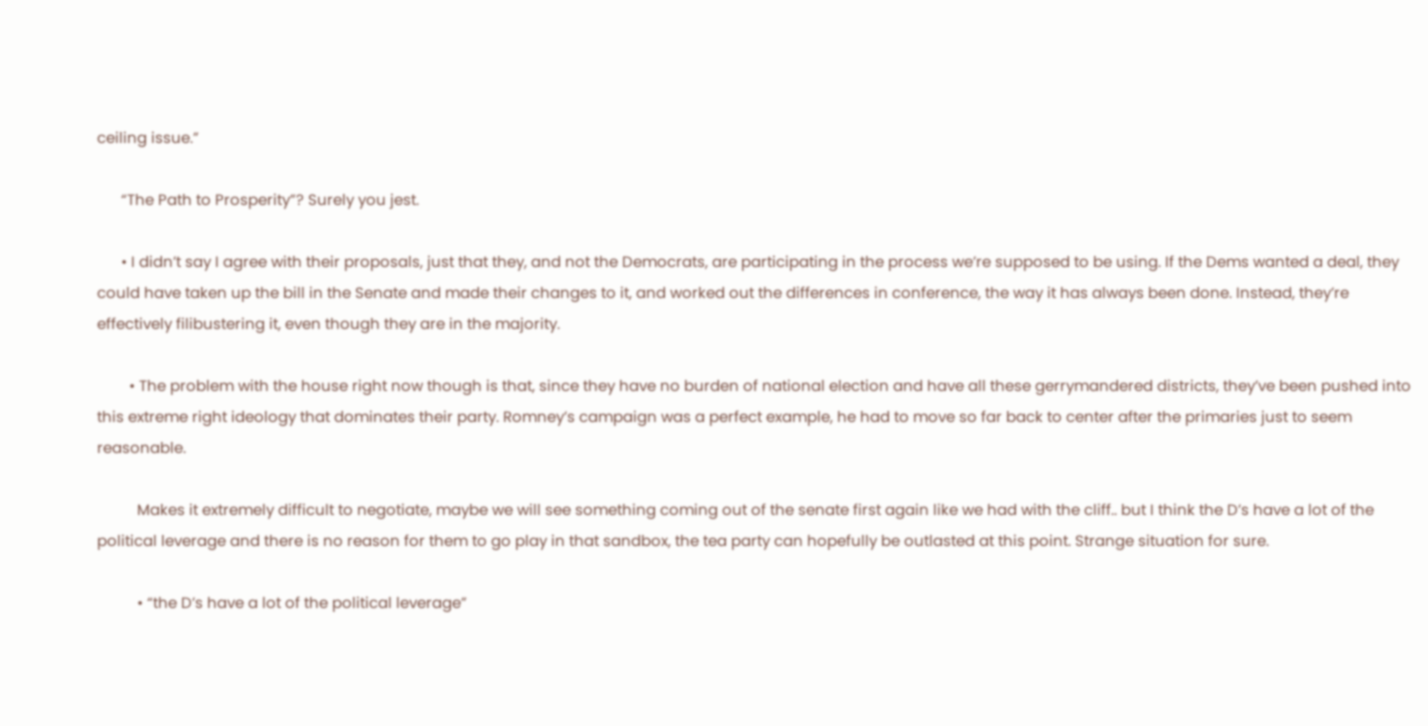ceiling issue.”

      “The Path to Prosperity”? Surely you jest.

      • I didn’t say I agree with their proposals, just that they, and not the Democrats, are participating in the process we’re supposed to be using. If the Dems wanted a deal, they could have taken up the bill in the Senate and made their changes to it, and worked out the differences in conference, the way it has always been done. Instead, they’re effectively filibustering it, even though they are in the majority.

        • The problem with the house right now though is that, since they have no burden of national election and have all these gerrymandered districts, they’ve been pushed into this extreme right ideology that dominates their party. Romney’s campaign was a perfect example, he had to move so far back to center after the primaries just to seem reasonable.

          Makes it extremely difficult to negotiate, maybe we will see something coming out of the senate first again like we had with the cliff.. but I think the D’s have a lot of the political leverage and there is no reason for them to go play in that sandbox, the tea party can hopefully be outlasted at this point. Strange situation for sure.

          • “the D’s have a lot of the political leverage”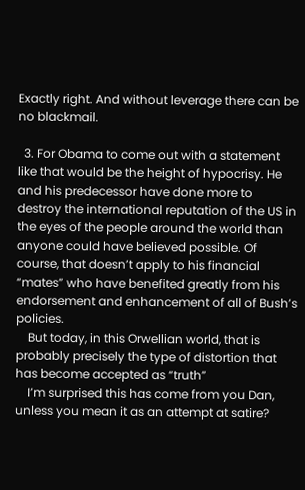Exactly right. And without leverage there can be no blackmail.

  3. For Obama to come out with a statement like that would be the height of hypocrisy. He and his predecessor have done more to destroy the international reputation of the US in the eyes of the people around the world than anyone could have believed possible. Of course, that doesn’t apply to his financial “mates” who have benefited greatly from his endorsement and enhancement of all of Bush’s policies.
    But today, in this Orwellian world, that is probably precisely the type of distortion that has become accepted as “truth”
    I’m surprised this has come from you Dan, unless you mean it as an attempt at satire?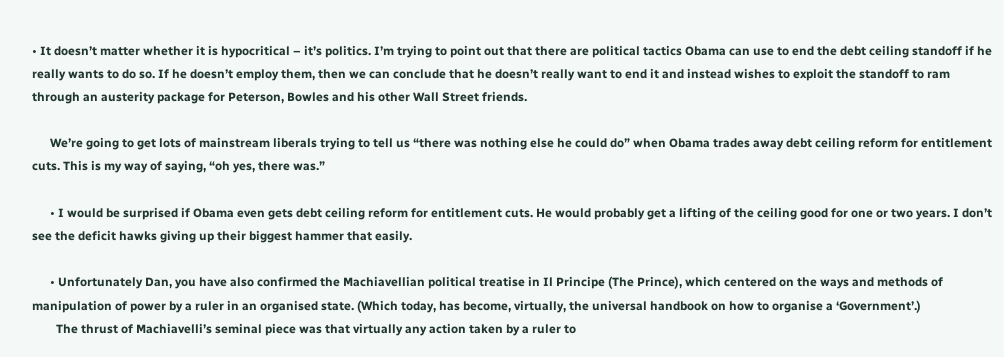• It doesn’t matter whether it is hypocritical – it’s politics. I’m trying to point out that there are political tactics Obama can use to end the debt ceiling standoff if he really wants to do so. If he doesn’t employ them, then we can conclude that he doesn’t really want to end it and instead wishes to exploit the standoff to ram through an austerity package for Peterson, Bowles and his other Wall Street friends.

      We’re going to get lots of mainstream liberals trying to tell us “there was nothing else he could do” when Obama trades away debt ceiling reform for entitlement cuts. This is my way of saying, “oh yes, there was.”

      • I would be surprised if Obama even gets debt ceiling reform for entitlement cuts. He would probably get a lifting of the ceiling good for one or two years. I don’t see the deficit hawks giving up their biggest hammer that easily.

      • Unfortunately Dan, you have also confirmed the Machiavellian political treatise in Il Principe (The Prince), which centered on the ways and methods of manipulation of power by a ruler in an organised state. (Which today, has become, virtually, the universal handbook on how to organise a ‘Government’.)
        The thrust of Machiavelli’s seminal piece was that virtually any action taken by a ruler to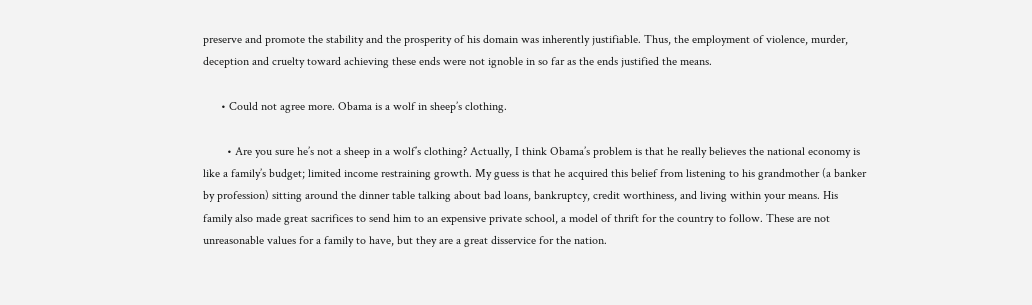preserve and promote the stability and the prosperity of his domain was inherently justifiable. Thus, the employment of violence, murder, deception and cruelty toward achieving these ends were not ignoble in so far as the ends justified the means.

      • Could not agree more. Obama is a wolf in sheep’s clothing.

        • Are you sure he’s not a sheep in a wolf’s clothing? Actually, I think Obama’s problem is that he really believes the national economy is like a family’s budget; limited income restraining growth. My guess is that he acquired this belief from listening to his grandmother (a banker by profession) sitting around the dinner table talking about bad loans, bankruptcy, credit worthiness, and living within your means. His family also made great sacrifices to send him to an expensive private school, a model of thrift for the country to follow. These are not unreasonable values for a family to have, but they are a great disservice for the nation.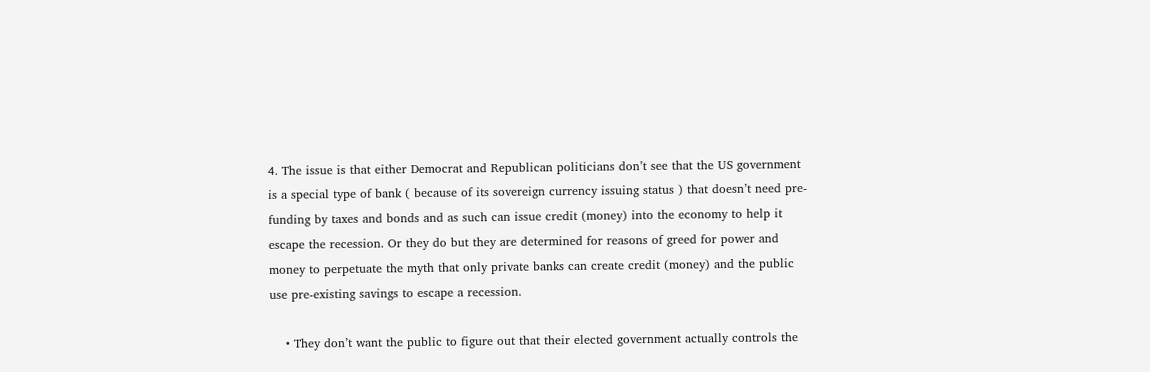4. The issue is that either Democrat and Republican politicians don’t see that the US government is a special type of bank ( because of its sovereign currency issuing status ) that doesn’t need pre-funding by taxes and bonds and as such can issue credit (money) into the economy to help it escape the recession. Or they do but they are determined for reasons of greed for power and money to perpetuate the myth that only private banks can create credit (money) and the public use pre-existing savings to escape a recession.

    • They don’t want the public to figure out that their elected government actually controls the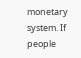monetary system. If people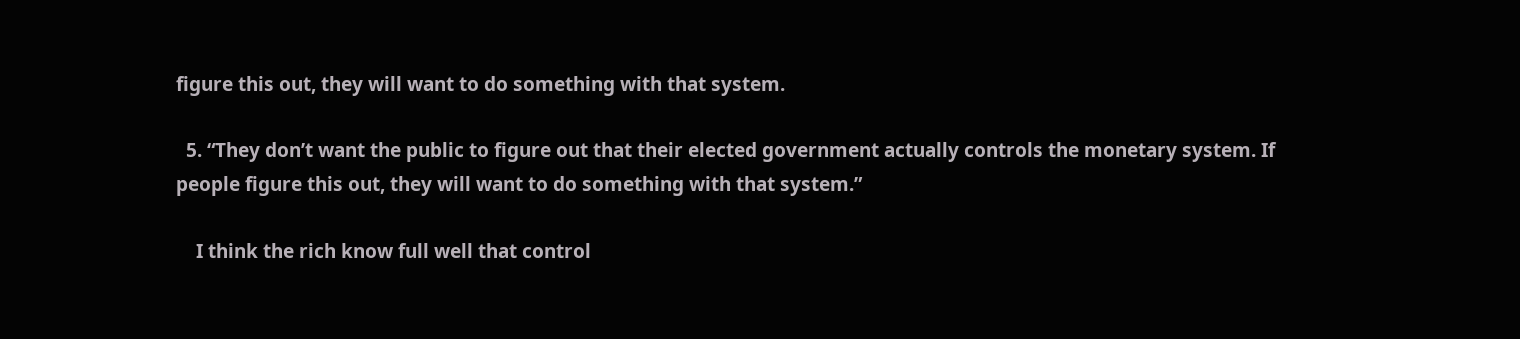figure this out, they will want to do something with that system.

  5. “They don’t want the public to figure out that their elected government actually controls the monetary system. If people figure this out, they will want to do something with that system.”

    I think the rich know full well that control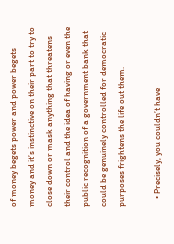of money begets power and power begets money and it’s instinctive on their part to try to close down or mask anything that threatens their control and the idea of having or even the public recognition of a government bank that could be genuinely controlled for democratic purposes frightens the life out them.

    • Precisely, you couldn’t have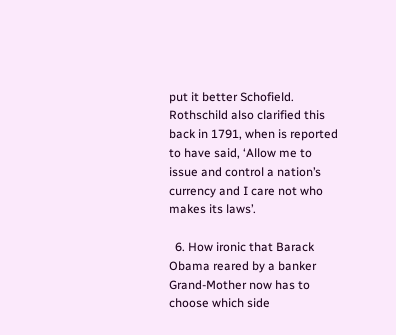put it better Schofield. Rothschild also clarified this back in 1791, when is reported to have said, ‘Allow me to issue and control a nation’s currency and I care not who makes its laws’.

  6. How ironic that Barack Obama reared by a banker Grand-Mother now has to choose which side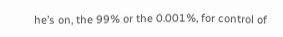he’s on, the 99% or the 0.001%, for control of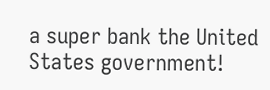a super bank the United States government!